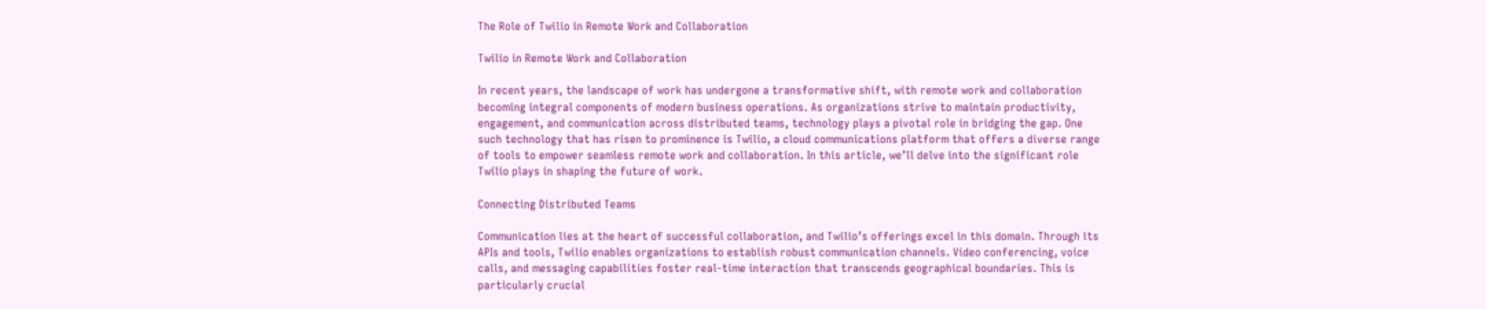The Role of Twilio in Remote Work and Collaboration

Twilio in Remote Work and Collaboration

In recent years, the landscape of work has undergone a transformative shift, with remote work and collaboration becoming integral components of modern business operations. As organizations strive to maintain productivity, engagement, and communication across distributed teams, technology plays a pivotal role in bridging the gap. One such technology that has risen to prominence is Twilio, a cloud communications platform that offers a diverse range of tools to empower seamless remote work and collaboration. In this article, we’ll delve into the significant role Twilio plays in shaping the future of work.

Connecting Distributed Teams

Communication lies at the heart of successful collaboration, and Twilio’s offerings excel in this domain. Through its APIs and tools, Twilio enables organizations to establish robust communication channels. Video conferencing, voice calls, and messaging capabilities foster real-time interaction that transcends geographical boundaries. This is particularly crucial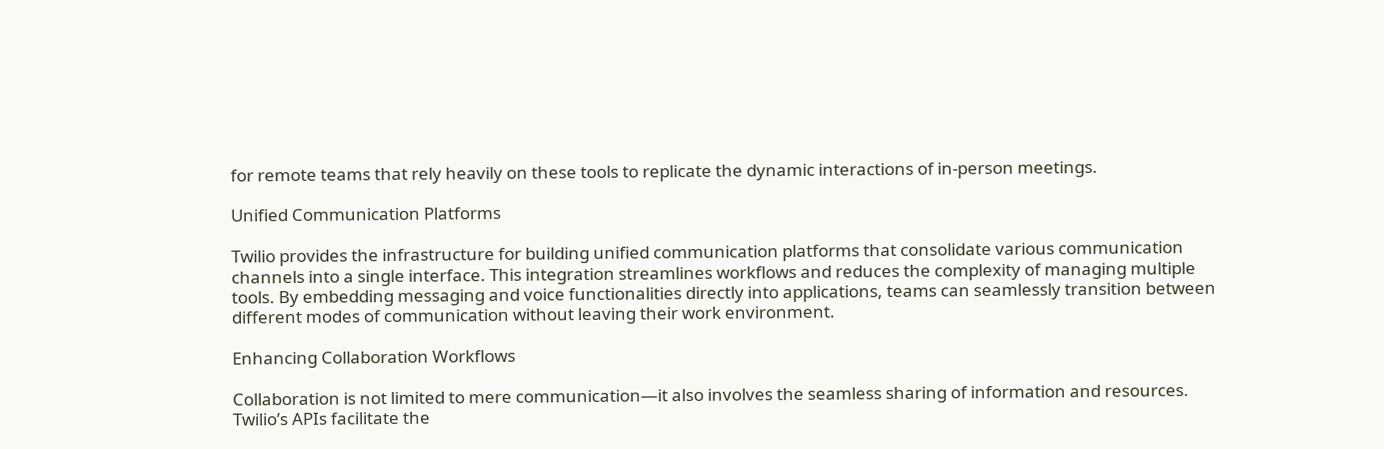for remote teams that rely heavily on these tools to replicate the dynamic interactions of in-person meetings.

Unified Communication Platforms

Twilio provides the infrastructure for building unified communication platforms that consolidate various communication channels into a single interface. This integration streamlines workflows and reduces the complexity of managing multiple tools. By embedding messaging and voice functionalities directly into applications, teams can seamlessly transition between different modes of communication without leaving their work environment.

Enhancing Collaboration Workflows

Collaboration is not limited to mere communication—it also involves the seamless sharing of information and resources. Twilio’s APIs facilitate the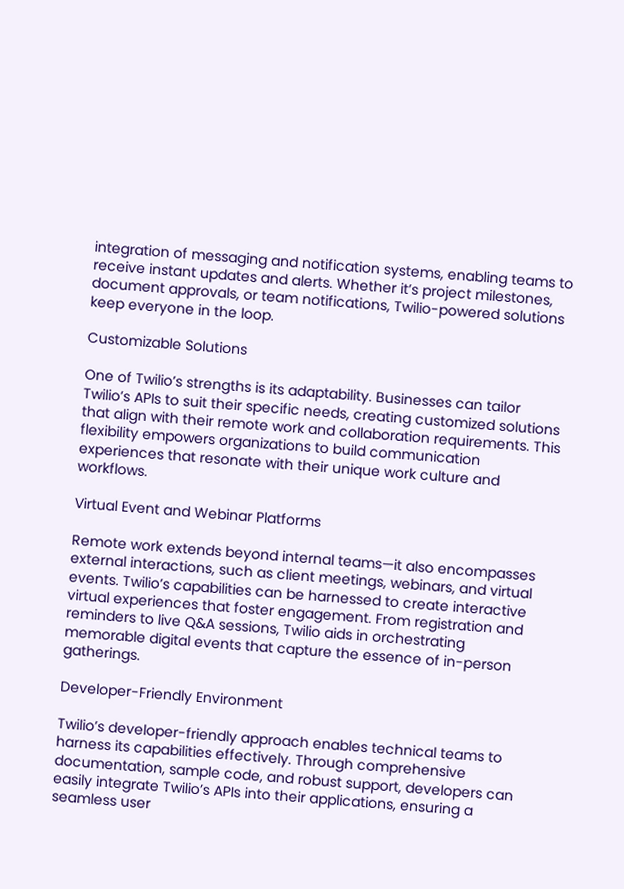integration of messaging and notification systems, enabling teams to receive instant updates and alerts. Whether it’s project milestones, document approvals, or team notifications, Twilio-powered solutions keep everyone in the loop.

Customizable Solutions

One of Twilio’s strengths is its adaptability. Businesses can tailor Twilio’s APIs to suit their specific needs, creating customized solutions that align with their remote work and collaboration requirements. This flexibility empowers organizations to build communication experiences that resonate with their unique work culture and workflows.

Virtual Event and Webinar Platforms

Remote work extends beyond internal teams—it also encompasses external interactions, such as client meetings, webinars, and virtual events. Twilio’s capabilities can be harnessed to create interactive virtual experiences that foster engagement. From registration and reminders to live Q&A sessions, Twilio aids in orchestrating memorable digital events that capture the essence of in-person gatherings.

Developer-Friendly Environment

Twilio’s developer-friendly approach enables technical teams to harness its capabilities effectively. Through comprehensive documentation, sample code, and robust support, developers can easily integrate Twilio’s APIs into their applications, ensuring a seamless user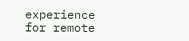experience for remote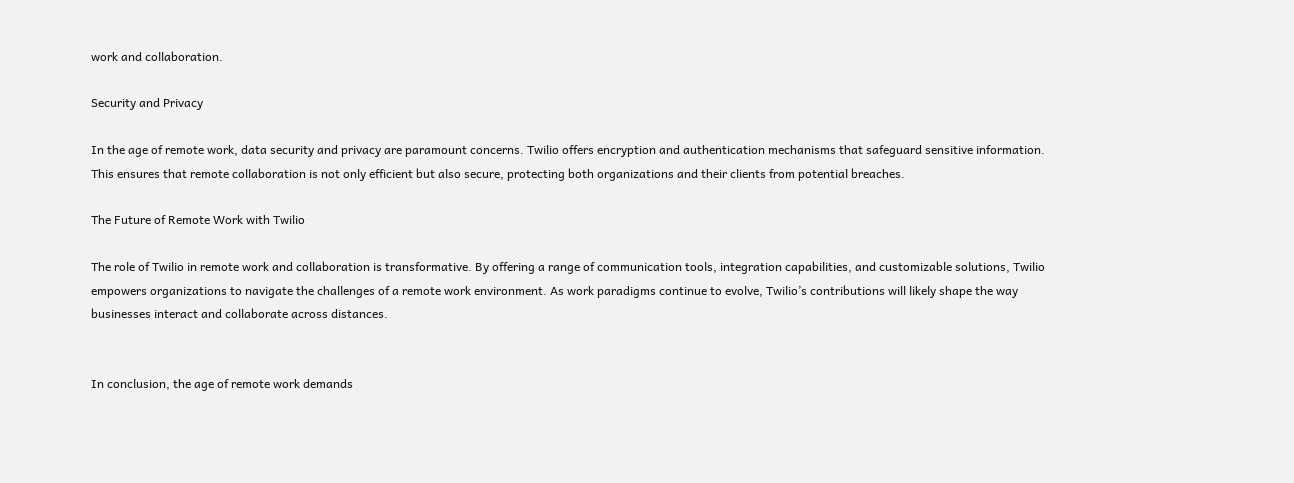work and collaboration.

Security and Privacy

In the age of remote work, data security and privacy are paramount concerns. Twilio offers encryption and authentication mechanisms that safeguard sensitive information. This ensures that remote collaboration is not only efficient but also secure, protecting both organizations and their clients from potential breaches.

The Future of Remote Work with Twilio

The role of Twilio in remote work and collaboration is transformative. By offering a range of communication tools, integration capabilities, and customizable solutions, Twilio empowers organizations to navigate the challenges of a remote work environment. As work paradigms continue to evolve, Twilio’s contributions will likely shape the way businesses interact and collaborate across distances.


In conclusion, the age of remote work demands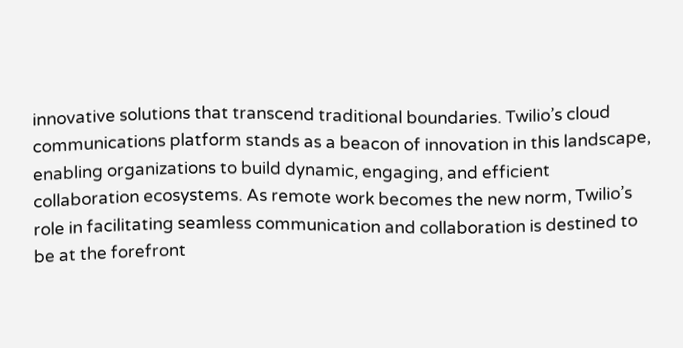innovative solutions that transcend traditional boundaries. Twilio’s cloud communications platform stands as a beacon of innovation in this landscape, enabling organizations to build dynamic, engaging, and efficient collaboration ecosystems. As remote work becomes the new norm, Twilio’s role in facilitating seamless communication and collaboration is destined to be at the forefront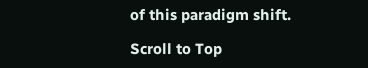of this paradigm shift.

Scroll to Top